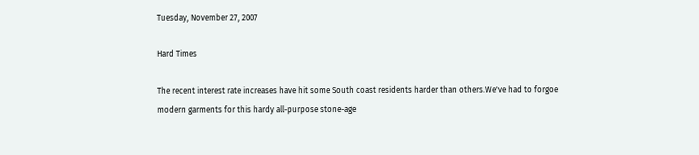Tuesday, November 27, 2007

Hard Times

The recent interest rate increases have hit some South coast residents harder than others.We've had to forgoe modern garments for this hardy all-purpose stone-age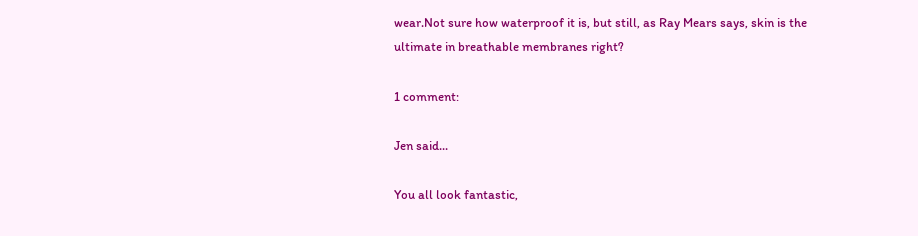wear.Not sure how waterproof it is, but still, as Ray Mears says, skin is the ultimate in breathable membranes right?

1 comment:

Jen said...

You all look fantastic,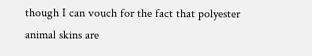though I can vouch for the fact that polyester animal skins are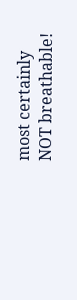most certainly NOT breathable!